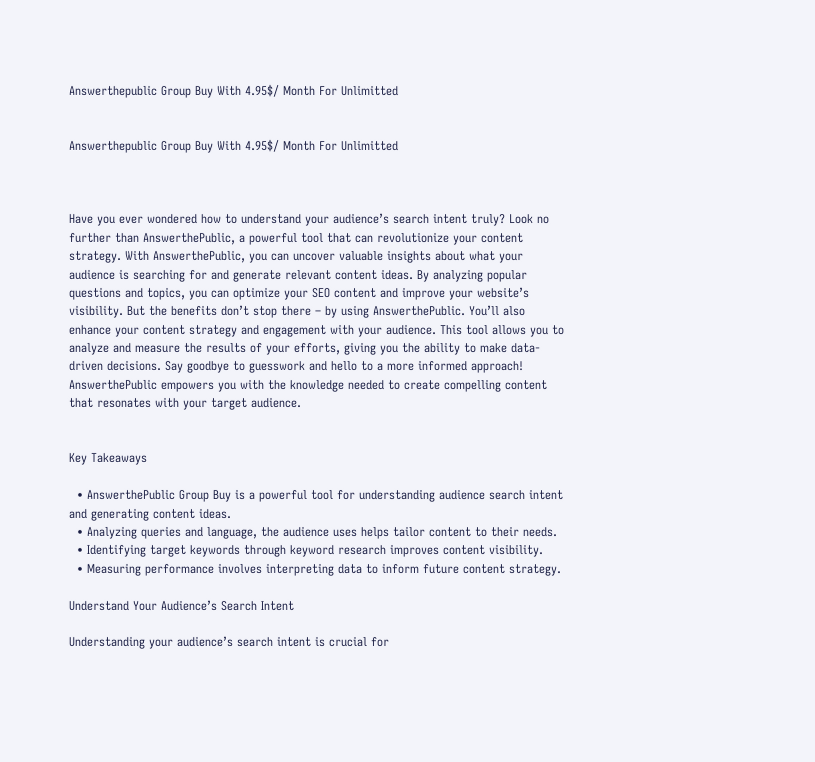Answerthepublic Group Buy With 4.95$/ Month For Unlimitted


Answerthepublic Group Buy With 4.95$/ Month For Unlimitted



Have you ever wondered how to understand your audience’s search intent truly? Look no further than AnswerthePublic, a powerful tool that can revolutionize your content strategy. With AnswerthePublic, you can uncover valuable insights about what your audience is searching for and generate relevant content ideas. By analyzing popular questions and topics, you can optimize your SEO content and improve your website’s visibility. But the benefits don’t stop there – by using AnswerthePublic. You’ll also enhance your content strategy and engagement with your audience. This tool allows you to analyze and measure the results of your efforts, giving you the ability to make data-driven decisions. Say goodbye to guesswork and hello to a more informed approach! AnswerthePublic empowers you with the knowledge needed to create compelling content that resonates with your target audience.


Key Takeaways

  • AnswerthePublic Group Buy is a powerful tool for understanding audience search intent and generating content ideas.
  • Analyzing queries and language, the audience uses helps tailor content to their needs.
  • Identifying target keywords through keyword research improves content visibility.
  • Measuring performance involves interpreting data to inform future content strategy.

Understand Your Audience’s Search Intent

Understanding your audience’s search intent is crucial for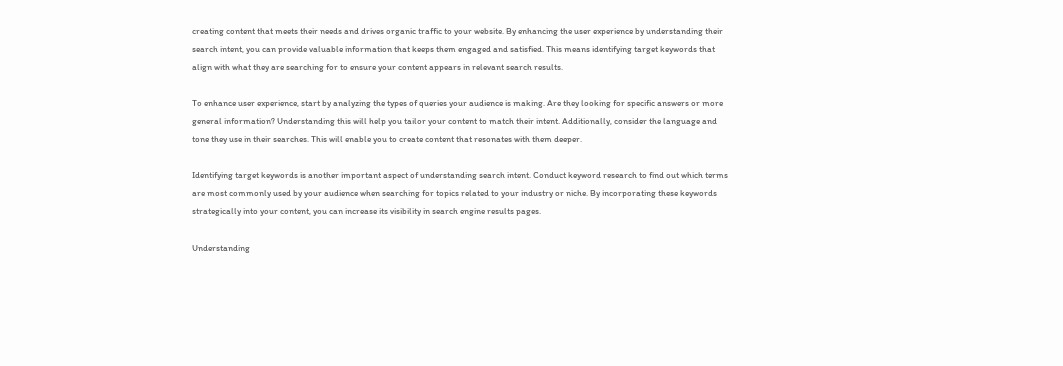creating content that meets their needs and drives organic traffic to your website. By enhancing the user experience by understanding their search intent, you can provide valuable information that keeps them engaged and satisfied. This means identifying target keywords that align with what they are searching for to ensure your content appears in relevant search results.

To enhance user experience, start by analyzing the types of queries your audience is making. Are they looking for specific answers or more general information? Understanding this will help you tailor your content to match their intent. Additionally, consider the language and tone they use in their searches. This will enable you to create content that resonates with them deeper.

Identifying target keywords is another important aspect of understanding search intent. Conduct keyword research to find out which terms are most commonly used by your audience when searching for topics related to your industry or niche. By incorporating these keywords strategically into your content, you can increase its visibility in search engine results pages.

Understanding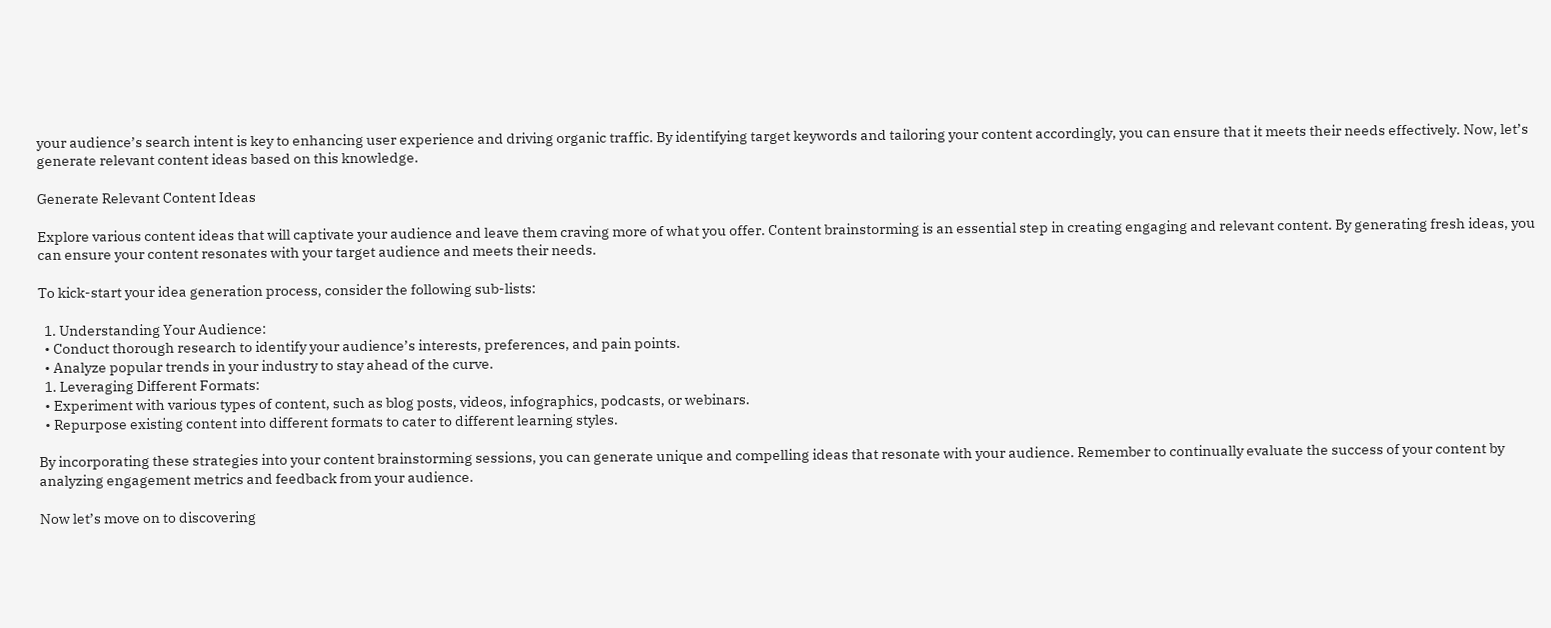your audience’s search intent is key to enhancing user experience and driving organic traffic. By identifying target keywords and tailoring your content accordingly, you can ensure that it meets their needs effectively. Now, let’s generate relevant content ideas based on this knowledge.

Generate Relevant Content Ideas

Explore various content ideas that will captivate your audience and leave them craving more of what you offer. Content brainstorming is an essential step in creating engaging and relevant content. By generating fresh ideas, you can ensure your content resonates with your target audience and meets their needs.

To kick-start your idea generation process, consider the following sub-lists:

  1. Understanding Your Audience:
  • Conduct thorough research to identify your audience’s interests, preferences, and pain points.
  • Analyze popular trends in your industry to stay ahead of the curve.
  1. Leveraging Different Formats:
  • Experiment with various types of content, such as blog posts, videos, infographics, podcasts, or webinars.
  • Repurpose existing content into different formats to cater to different learning styles.

By incorporating these strategies into your content brainstorming sessions, you can generate unique and compelling ideas that resonate with your audience. Remember to continually evaluate the success of your content by analyzing engagement metrics and feedback from your audience.

Now let’s move on to discovering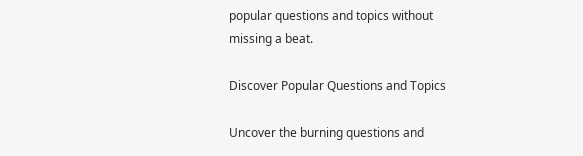popular questions and topics without missing a beat.

Discover Popular Questions and Topics

Uncover the burning questions and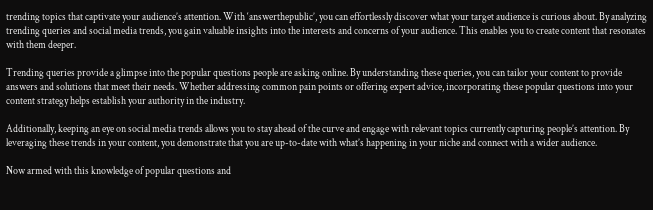trending topics that captivate your audience’s attention. With ‘answerthepublic’, you can effortlessly discover what your target audience is curious about. By analyzing trending queries and social media trends, you gain valuable insights into the interests and concerns of your audience. This enables you to create content that resonates with them deeper.

Trending queries provide a glimpse into the popular questions people are asking online. By understanding these queries, you can tailor your content to provide answers and solutions that meet their needs. Whether addressing common pain points or offering expert advice, incorporating these popular questions into your content strategy helps establish your authority in the industry.

Additionally, keeping an eye on social media trends allows you to stay ahead of the curve and engage with relevant topics currently capturing people’s attention. By leveraging these trends in your content, you demonstrate that you are up-to-date with what’s happening in your niche and connect with a wider audience.

Now armed with this knowledge of popular questions and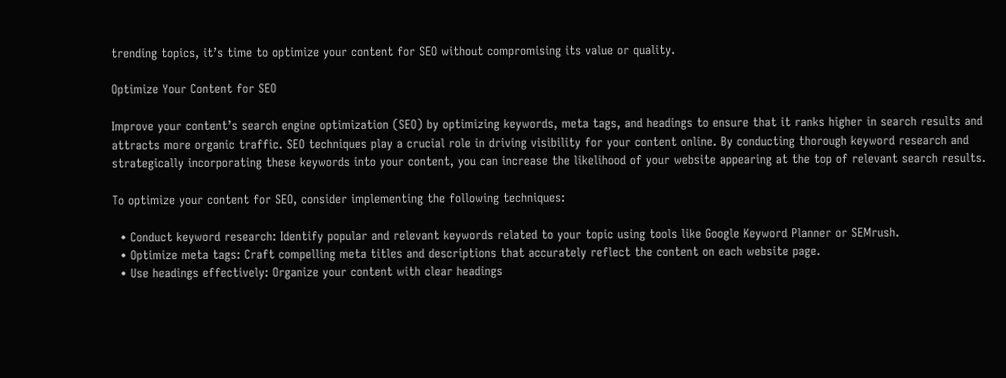trending topics, it’s time to optimize your content for SEO without compromising its value or quality.

Optimize Your Content for SEO

Improve your content’s search engine optimization (SEO) by optimizing keywords, meta tags, and headings to ensure that it ranks higher in search results and attracts more organic traffic. SEO techniques play a crucial role in driving visibility for your content online. By conducting thorough keyword research and strategically incorporating these keywords into your content, you can increase the likelihood of your website appearing at the top of relevant search results.

To optimize your content for SEO, consider implementing the following techniques:

  • Conduct keyword research: Identify popular and relevant keywords related to your topic using tools like Google Keyword Planner or SEMrush.
  • Optimize meta tags: Craft compelling meta titles and descriptions that accurately reflect the content on each website page.
  • Use headings effectively: Organize your content with clear headings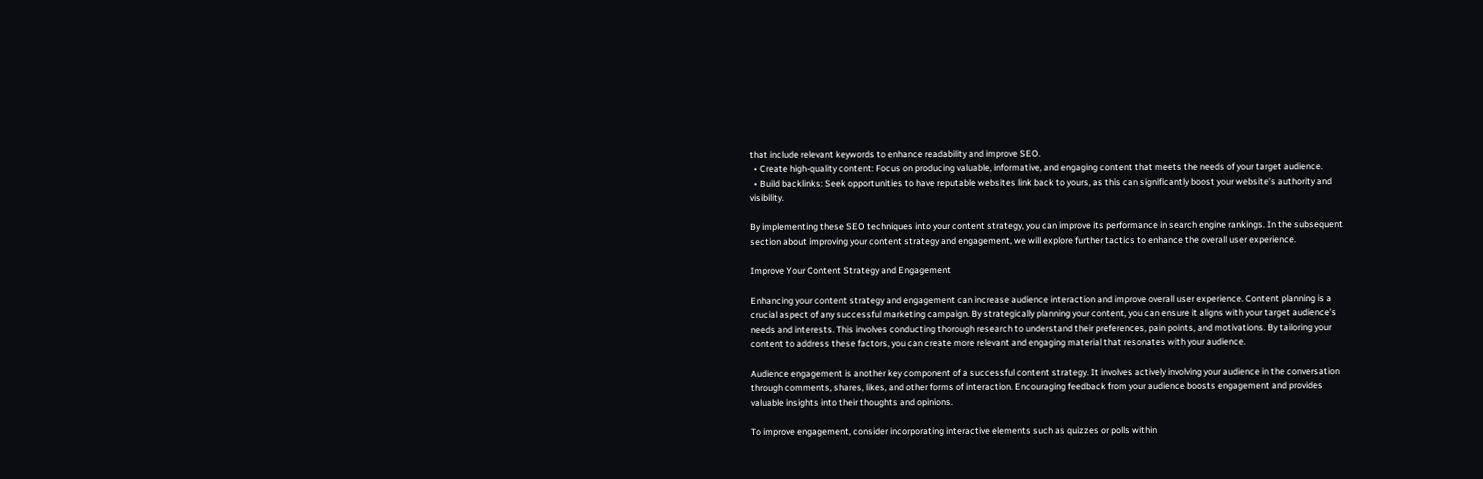that include relevant keywords to enhance readability and improve SEO.
  • Create high-quality content: Focus on producing valuable, informative, and engaging content that meets the needs of your target audience.
  • Build backlinks: Seek opportunities to have reputable websites link back to yours, as this can significantly boost your website’s authority and visibility.

By implementing these SEO techniques into your content strategy, you can improve its performance in search engine rankings. In the subsequent section about improving your content strategy and engagement, we will explore further tactics to enhance the overall user experience.

Improve Your Content Strategy and Engagement

Enhancing your content strategy and engagement can increase audience interaction and improve overall user experience. Content planning is a crucial aspect of any successful marketing campaign. By strategically planning your content, you can ensure it aligns with your target audience’s needs and interests. This involves conducting thorough research to understand their preferences, pain points, and motivations. By tailoring your content to address these factors, you can create more relevant and engaging material that resonates with your audience.

Audience engagement is another key component of a successful content strategy. It involves actively involving your audience in the conversation through comments, shares, likes, and other forms of interaction. Encouraging feedback from your audience boosts engagement and provides valuable insights into their thoughts and opinions.

To improve engagement, consider incorporating interactive elements such as quizzes or polls within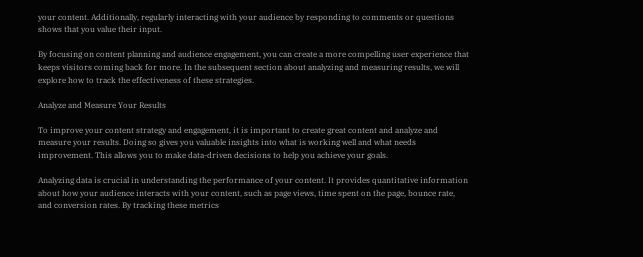your content. Additionally, regularly interacting with your audience by responding to comments or questions shows that you value their input.

By focusing on content planning and audience engagement, you can create a more compelling user experience that keeps visitors coming back for more. In the subsequent section about analyzing and measuring results, we will explore how to track the effectiveness of these strategies.

Analyze and Measure Your Results

To improve your content strategy and engagement, it is important to create great content and analyze and measure your results. Doing so gives you valuable insights into what is working well and what needs improvement. This allows you to make data-driven decisions to help you achieve your goals.

Analyzing data is crucial in understanding the performance of your content. It provides quantitative information about how your audience interacts with your content, such as page views, time spent on the page, bounce rate, and conversion rates. By tracking these metrics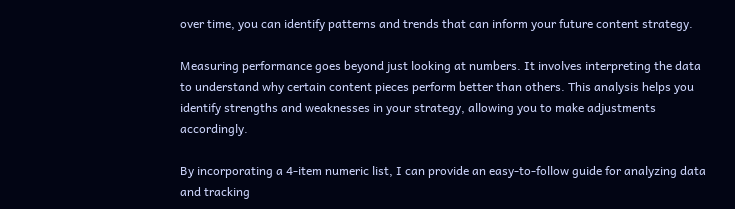over time, you can identify patterns and trends that can inform your future content strategy.

Measuring performance goes beyond just looking at numbers. It involves interpreting the data to understand why certain content pieces perform better than others. This analysis helps you identify strengths and weaknesses in your strategy, allowing you to make adjustments accordingly.

By incorporating a 4-item numeric list, I can provide an easy-to-follow guide for analyzing data and tracking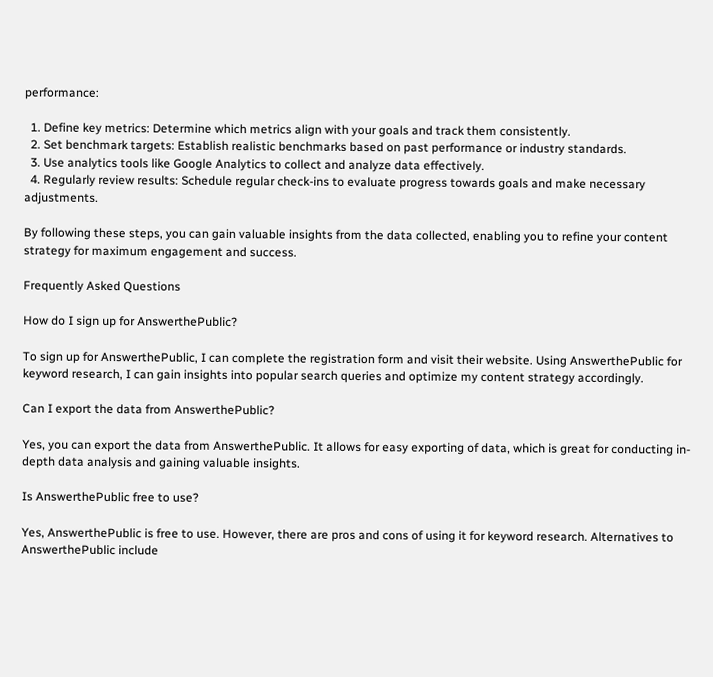performance:

  1. Define key metrics: Determine which metrics align with your goals and track them consistently.
  2. Set benchmark targets: Establish realistic benchmarks based on past performance or industry standards.
  3. Use analytics tools like Google Analytics to collect and analyze data effectively.
  4. Regularly review results: Schedule regular check-ins to evaluate progress towards goals and make necessary adjustments.

By following these steps, you can gain valuable insights from the data collected, enabling you to refine your content strategy for maximum engagement and success.

Frequently Asked Questions

How do I sign up for AnswerthePublic?

To sign up for AnswerthePublic, I can complete the registration form and visit their website. Using AnswerthePublic for keyword research, I can gain insights into popular search queries and optimize my content strategy accordingly.

Can I export the data from AnswerthePublic?

Yes, you can export the data from AnswerthePublic. It allows for easy exporting of data, which is great for conducting in-depth data analysis and gaining valuable insights.

Is AnswerthePublic free to use?

Yes, AnswerthePublic is free to use. However, there are pros and cons of using it for keyword research. Alternatives to AnswerthePublic include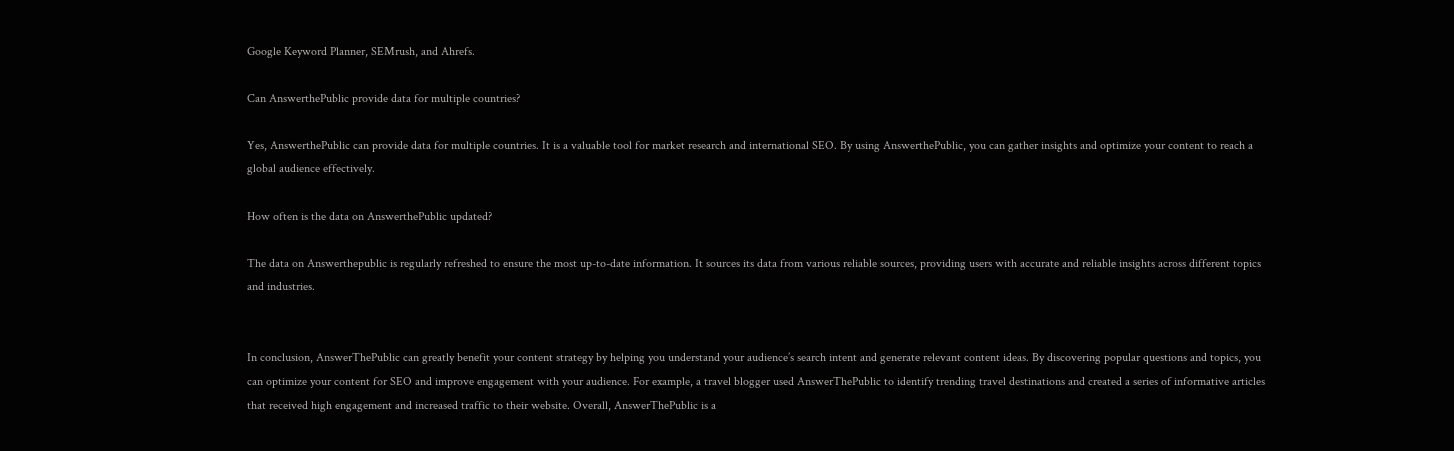Google Keyword Planner, SEMrush, and Ahrefs.

Can AnswerthePublic provide data for multiple countries?

Yes, AnswerthePublic can provide data for multiple countries. It is a valuable tool for market research and international SEO. By using AnswerthePublic, you can gather insights and optimize your content to reach a global audience effectively.

How often is the data on AnswerthePublic updated?

The data on Answerthepublic is regularly refreshed to ensure the most up-to-date information. It sources its data from various reliable sources, providing users with accurate and reliable insights across different topics and industries.


In conclusion, AnswerThePublic can greatly benefit your content strategy by helping you understand your audience’s search intent and generate relevant content ideas. By discovering popular questions and topics, you can optimize your content for SEO and improve engagement with your audience. For example, a travel blogger used AnswerThePublic to identify trending travel destinations and created a series of informative articles that received high engagement and increased traffic to their website. Overall, AnswerThePublic is a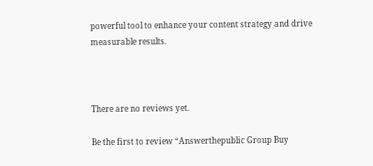powerful tool to enhance your content strategy and drive measurable results.



There are no reviews yet.

Be the first to review “Answerthepublic Group Buy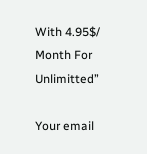With 4.95$/ Month For Unlimitted”

Your email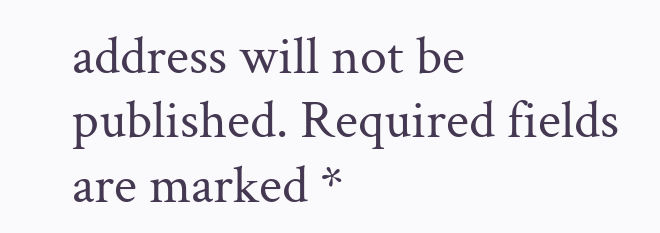address will not be published. Required fields are marked *